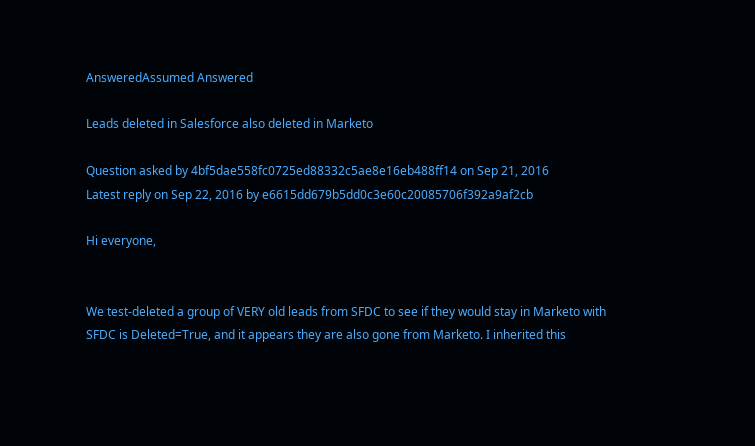AnsweredAssumed Answered

Leads deleted in Salesforce also deleted in Marketo

Question asked by 4bf5dae558fc0725ed88332c5ae8e16eb488ff14 on Sep 21, 2016
Latest reply on Sep 22, 2016 by e6615dd679b5dd0c3e60c20085706f392a9af2cb

Hi everyone,


We test-deleted a group of VERY old leads from SFDC to see if they would stay in Marketo with SFDC is Deleted=True, and it appears they are also gone from Marketo. I inherited this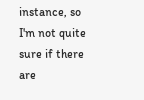instance, so I'm not quite sure if there are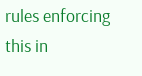rules enforcing this in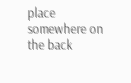place somewhere on the back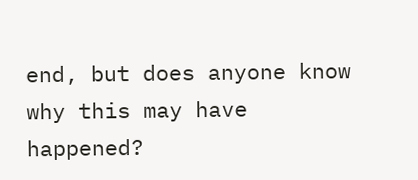end, but does anyone know why this may have happened?